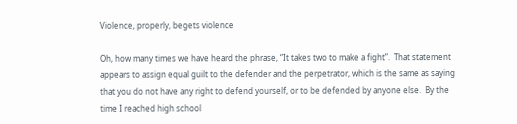Violence, properly, begets violence

Oh, how many times we have heard the phrase, “It takes two to make a fight”.  That statement appears to assign equal guilt to the defender and the perpetrator, which is the same as saying that you do not have any right to defend yourself, or to be defended by anyone else.  By the time I reached high school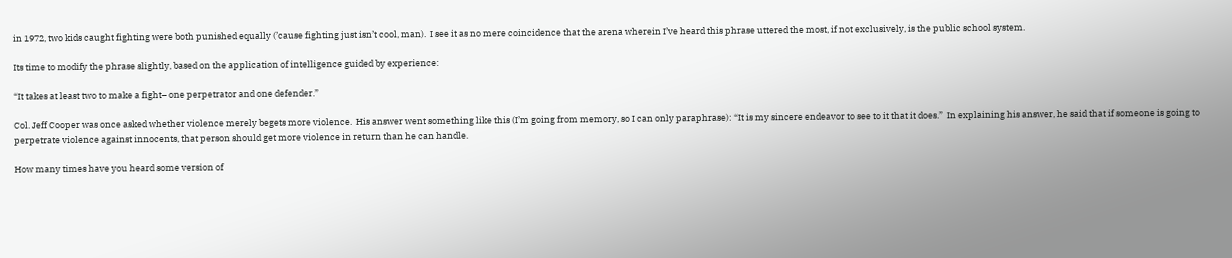in 1972, two kids caught fighting were both punished equally (’cause fighting just isn’t cool, man).  I see it as no mere coincidence that the arena wherein I’ve heard this phrase uttered the most, if not exclusively, is the public school system.

Its time to modify the phrase slightly, based on the application of intelligence guided by experience:

“It takes at least two to make a fight– one perpetrator and one defender.”

Col. Jeff Cooper was once asked whether violence merely begets more violence.  His answer went something like this (I’m going from memory, so I can only paraphrase): “It is my sincere endeavor to see to it that it does.”  In explaining his answer, he said that if someone is going to perpetrate violence against innocents, that person should get more violence in return than he can handle.

How many times have you heard some version of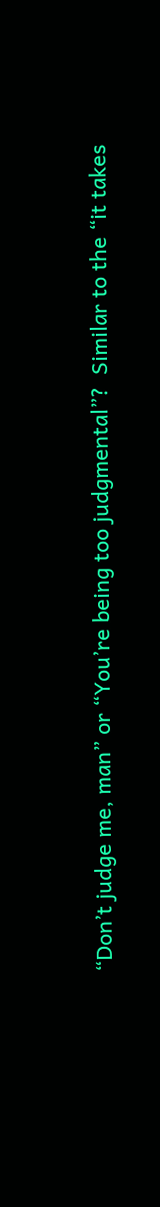“Don’t judge me, man” or “You’re being too judgmental”?  Similar to the “it takes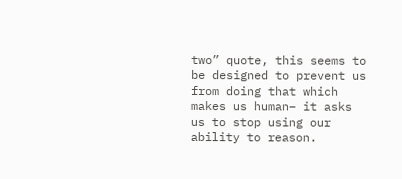two” quote, this seems to be designed to prevent us from doing that which makes us human– it asks us to stop using our ability to reason.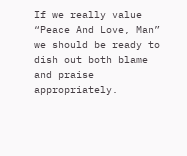If we really value “Peace And Love, Man” we should be ready to dish out both blame and praise appropriately.